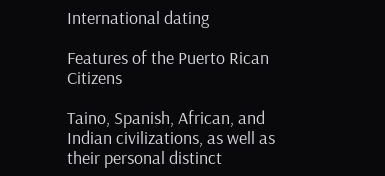International dating

Features of the Puerto Rican Citizens

Taino, Spanish, African, and Indian civilizations, as well as their personal distinct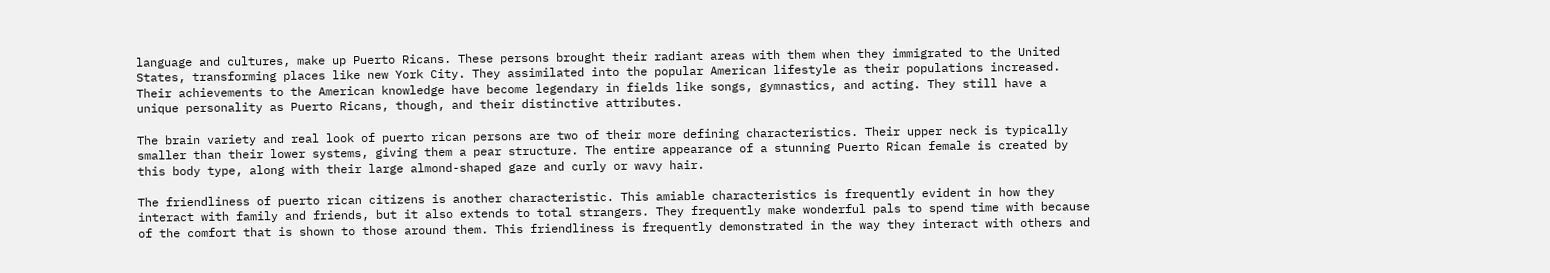language and cultures, make up Puerto Ricans. These persons brought their radiant areas with them when they immigrated to the United States, transforming places like new York City. They assimilated into the popular American lifestyle as their populations increased. Their achievements to the American knowledge have become legendary in fields like songs, gymnastics, and acting. They still have a unique personality as Puerto Ricans, though, and their distinctive attributes.

The brain variety and real look of puerto rican persons are two of their more defining characteristics. Their upper neck is typically smaller than their lower systems, giving them a pear structure. The entire appearance of a stunning Puerto Rican female is created by this body type, along with their large almond-shaped gaze and curly or wavy hair.

The friendliness of puerto rican citizens is another characteristic. This amiable characteristics is frequently evident in how they interact with family and friends, but it also extends to total strangers. They frequently make wonderful pals to spend time with because of the comfort that is shown to those around them. This friendliness is frequently demonstrated in the way they interact with others and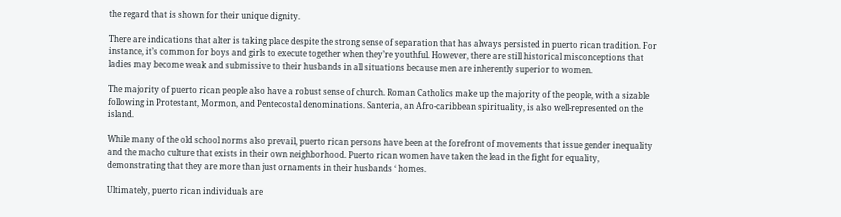the regard that is shown for their unique dignity.

There are indications that alter is taking place despite the strong sense of separation that has always persisted in puerto rican tradition. For instance, it’s common for boys and girls to execute together when they’re youthful. However, there are still historical misconceptions that ladies may become weak and submissive to their husbands in all situations because men are inherently superior to women.

The majority of puerto rican people also have a robust sense of church. Roman Catholics make up the majority of the people, with a sizable following in Protestant, Mormon, and Pentecostal denominations. Santeria, an Afro-caribbean spirituality, is also well-represented on the island.

While many of the old school norms also prevail, puerto rican persons have been at the forefront of movements that issue gender inequality and the macho culture that exists in their own neighborhood. Puerto rican women have taken the lead in the fight for equality, demonstrating that they are more than just ornaments in their husbands ‘ homes.

Ultimately, puerto rican individuals are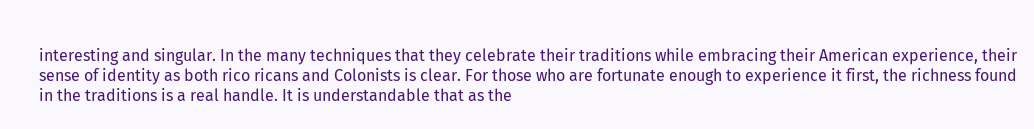interesting and singular. In the many techniques that they celebrate their traditions while embracing their American experience, their sense of identity as both rico ricans and Colonists is clear. For those who are fortunate enough to experience it first, the richness found in the traditions is a real handle. It is understandable that as the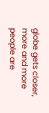globe gets closer, more and more people are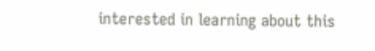interested in learning about this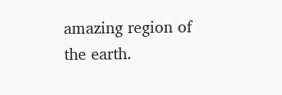amazing region of the earth.